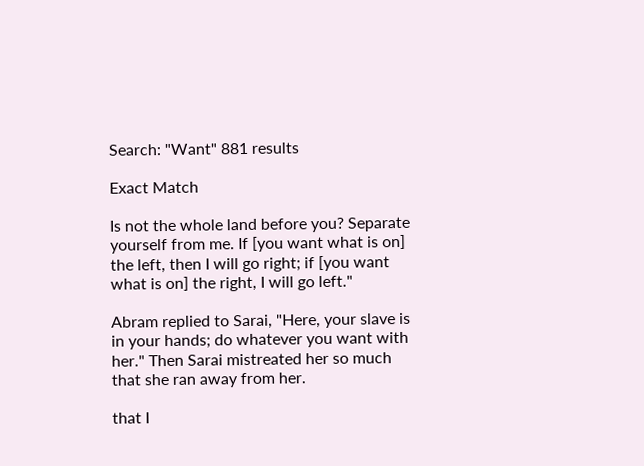Search: "Want" 881 results

Exact Match

Is not the whole land before you? Separate yourself from me. If [you want what is on] the left, then I will go right; if [you want what is on] the right, I will go left."

Abram replied to Sarai, "Here, your slave is in your hands; do whatever you want with her." Then Sarai mistreated her so much that she ran away from her.

that I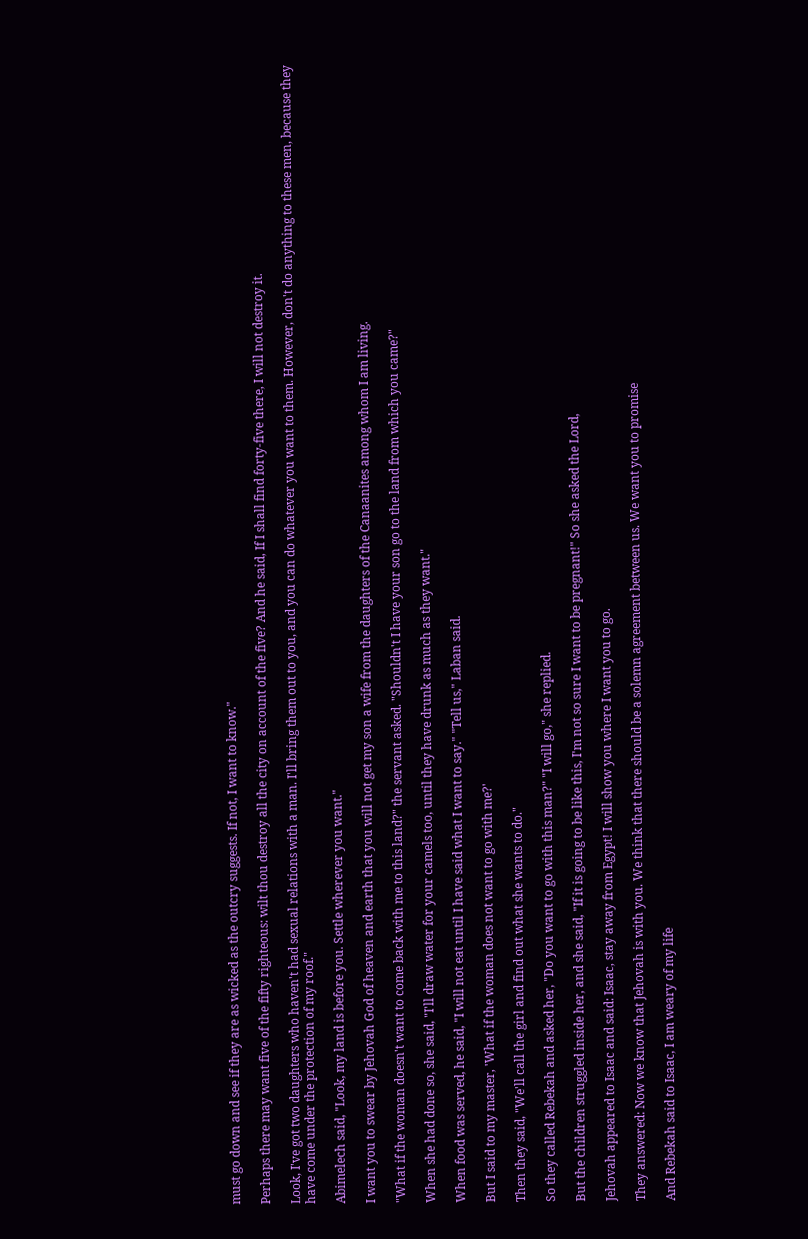must go down and see if they are as wicked as the outcry suggests. If not, I want to know."

Perhaps there may want five of the fifty righteous: wilt thou destroy all the city on account of the five? And he said, If I shall find forty-five there, I will not destroy it.

Look, I've got two daughters who haven't had sexual relations with a man. I'll bring them out to you, and you can do whatever you want to them. However, don't do anything to these men, because they have come under the protection of my roof."

Abimelech said, "Look, my land is before you. Settle wherever you want."

I want you to swear by Jehovah God of heaven and earth that you will not get my son a wife from the daughters of the Canaanites among whom I am living.

"What if the woman doesn't want to come back with me to this land?" the servant asked. "Shouldn't I have your son go to the land from which you came?"

When she had done so, she said, "I'll draw water for your camels too, until they have drunk as much as they want."

When food was served, he said, "I will not eat until I have said what I want to say." "Tell us," Laban said.

But I said to my master, 'What if the woman does not want to go with me?'

Then they said, "We'll call the girl and find out what she wants to do."

So they called Rebekah and asked her, "Do you want to go with this man?" "I will go," she replied.

But the children struggled inside her, and she said, "If it is going to be like this, I'm not so sure I want to be pregnant!" So she asked the Lord,

Jehovah appeared to Isaac and said: Isaac, stay away from Egypt! I will show you where I want you to go.

They answered: Now we know that Jehovah is with you. We think that there should be a solemn agreement between us. We want you to promise

And Rebekah said to Isaac, I am weary of my life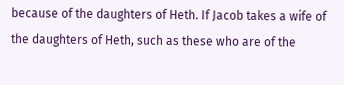because of the daughters of Heth. If Jacob takes a wife of the daughters of Heth, such as these who are of the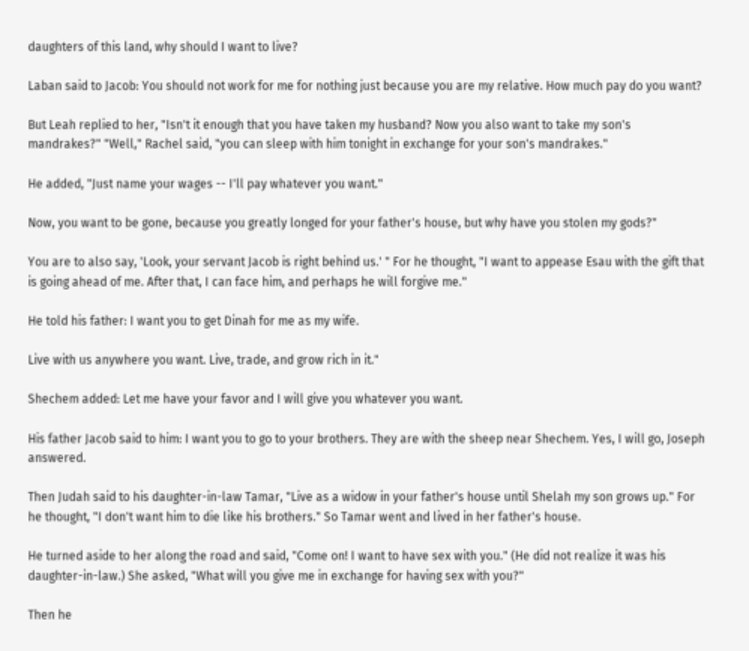daughters of this land, why should I want to live?

Laban said to Jacob: You should not work for me for nothing just because you are my relative. How much pay do you want?

But Leah replied to her, "Isn't it enough that you have taken my husband? Now you also want to take my son's mandrakes?" "Well," Rachel said, "you can sleep with him tonight in exchange for your son's mandrakes."

He added, "Just name your wages -- I'll pay whatever you want."

Now, you want to be gone, because you greatly longed for your father's house, but why have you stolen my gods?"

You are to also say, 'Look, your servant Jacob is right behind us.' " For he thought, "I want to appease Esau with the gift that is going ahead of me. After that, I can face him, and perhaps he will forgive me."

He told his father: I want you to get Dinah for me as my wife.

Live with us anywhere you want. Live, trade, and grow rich in it."

Shechem added: Let me have your favor and I will give you whatever you want.

His father Jacob said to him: I want you to go to your brothers. They are with the sheep near Shechem. Yes, I will go, Joseph answered.

Then Judah said to his daughter-in-law Tamar, "Live as a widow in your father's house until Shelah my son grows up." For he thought, "I don't want him to die like his brothers." So Tamar went and lived in her father's house.

He turned aside to her along the road and said, "Come on! I want to have sex with you." (He did not realize it was his daughter-in-law.) She asked, "What will you give me in exchange for having sex with you?"

Then he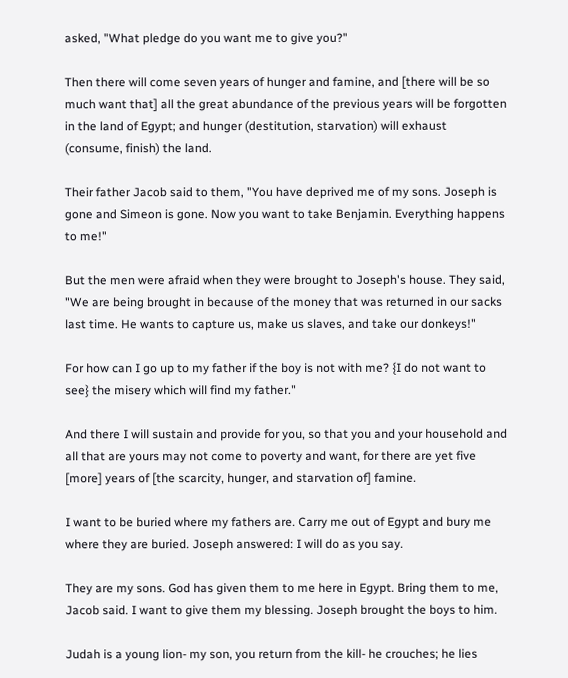asked, "What pledge do you want me to give you?"

Then there will come seven years of hunger and famine, and [there will be so much want that] all the great abundance of the previous years will be forgotten in the land of Egypt; and hunger (destitution, starvation) will exhaust (consume, finish) the land.

Their father Jacob said to them, "You have deprived me of my sons. Joseph is gone and Simeon is gone. Now you want to take Benjamin. Everything happens to me!"

But the men were afraid when they were brought to Joseph's house. They said, "We are being brought in because of the money that was returned in our sacks last time. He wants to capture us, make us slaves, and take our donkeys!"

For how can I go up to my father if the boy is not with me? {I do not want to see} the misery which will find my father."

And there I will sustain and provide for you, so that you and your household and all that are yours may not come to poverty and want, for there are yet five [more] years of [the scarcity, hunger, and starvation of] famine.

I want to be buried where my fathers are. Carry me out of Egypt and bury me where they are buried. Joseph answered: I will do as you say.

They are my sons. God has given them to me here in Egypt. Bring them to me, Jacob said. I want to give them my blessing. Joseph brought the boys to him.

Judah is a young lion- my son, you return from the kill- he crouches; he lies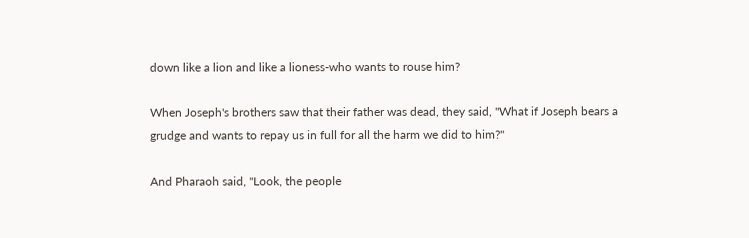down like a lion and like a lioness-who wants to rouse him?

When Joseph's brothers saw that their father was dead, they said, "What if Joseph bears a grudge and wants to repay us in full for all the harm we did to him?"

And Pharaoh said, "Look, the people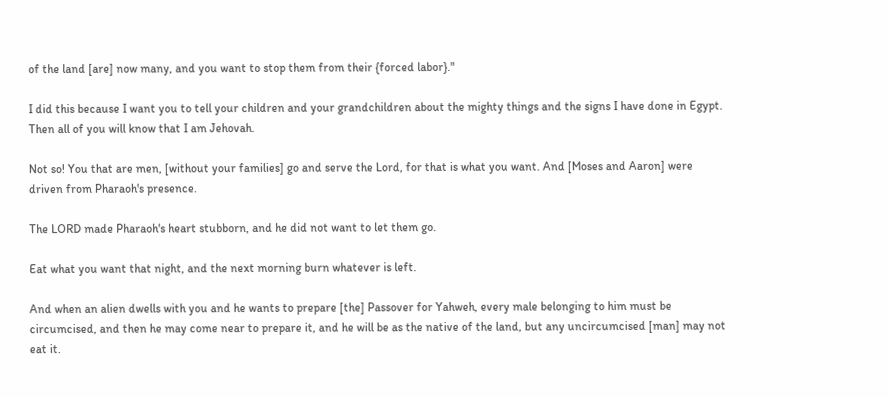of the land [are] now many, and you want to stop them from their {forced labor}."

I did this because I want you to tell your children and your grandchildren about the mighty things and the signs I have done in Egypt. Then all of you will know that I am Jehovah.

Not so! You that are men, [without your families] go and serve the Lord, for that is what you want. And [Moses and Aaron] were driven from Pharaoh's presence.

The LORD made Pharaoh's heart stubborn, and he did not want to let them go.

Eat what you want that night, and the next morning burn whatever is left.

And when an alien dwells with you and he wants to prepare [the] Passover for Yahweh, every male belonging to him must be circumcised, and then he may come near to prepare it, and he will be as the native of the land, but any uncircumcised [man] may not eat it.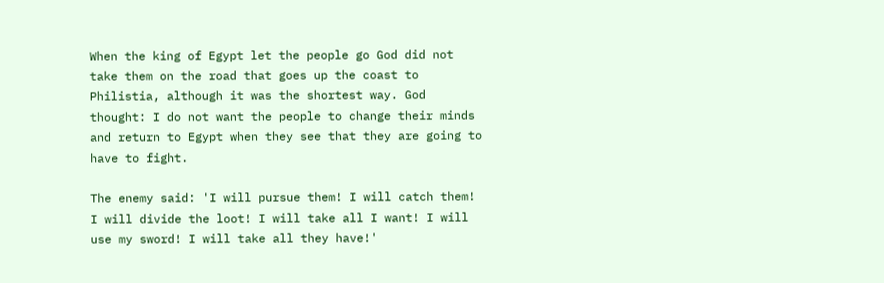When the king of Egypt let the people go God did not take them on the road that goes up the coast to Philistia, although it was the shortest way. God thought: I do not want the people to change their minds and return to Egypt when they see that they are going to have to fight.

The enemy said: 'I will pursue them! I will catch them! I will divide the loot! I will take all I want! I will use my sword! I will take all they have!'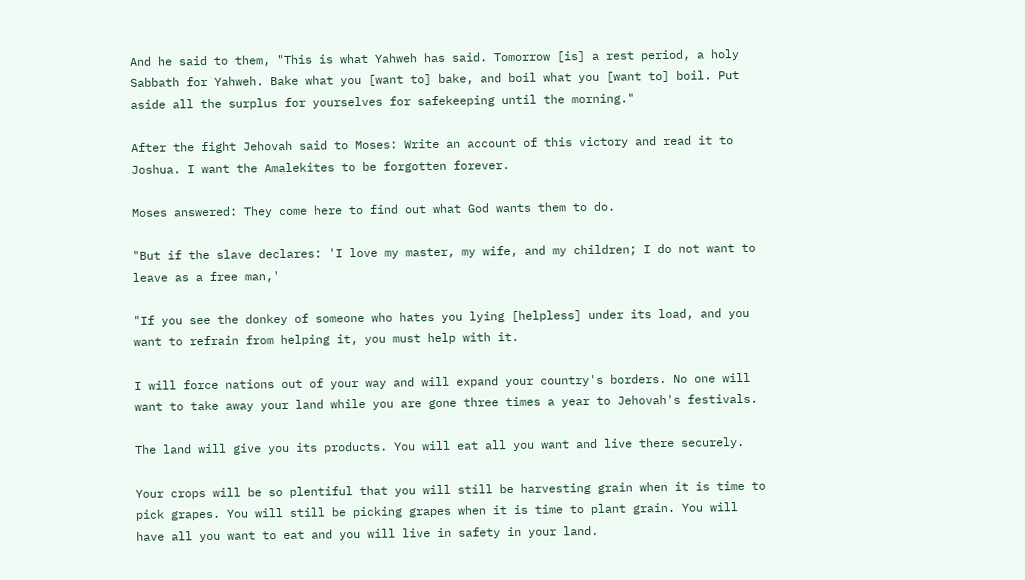And he said to them, "This is what Yahweh has said. Tomorrow [is] a rest period, a holy Sabbath for Yahweh. Bake what you [want to] bake, and boil what you [want to] boil. Put aside all the surplus for yourselves for safekeeping until the morning."

After the fight Jehovah said to Moses: Write an account of this victory and read it to Joshua. I want the Amalekites to be forgotten forever.

Moses answered: They come here to find out what God wants them to do.

"But if the slave declares: 'I love my master, my wife, and my children; I do not want to leave as a free man,'

"If you see the donkey of someone who hates you lying [helpless] under its load, and you want to refrain from helping it, you must help with it.

I will force nations out of your way and will expand your country's borders. No one will want to take away your land while you are gone three times a year to Jehovah's festivals.

The land will give you its products. You will eat all you want and live there securely.

Your crops will be so plentiful that you will still be harvesting grain when it is time to pick grapes. You will still be picking grapes when it is time to plant grain. You will have all you want to eat and you will live in safety in your land.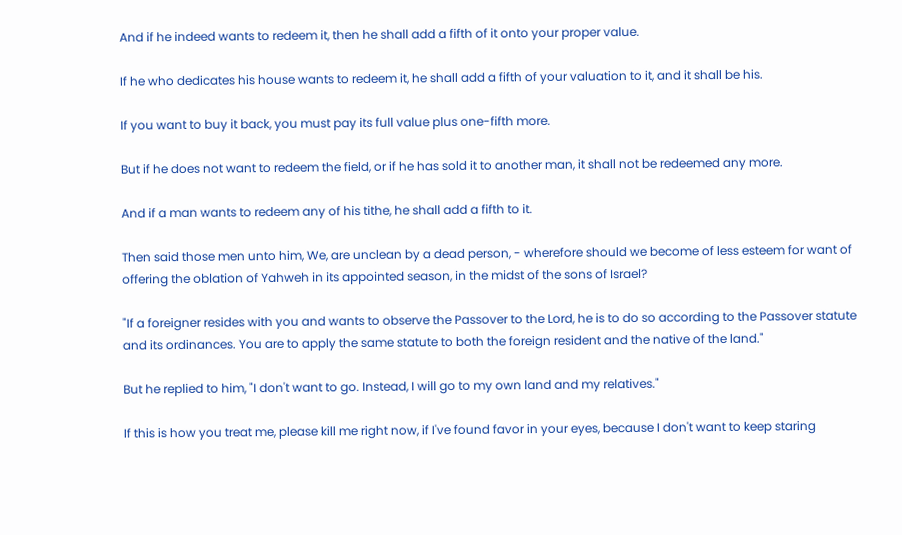And if he indeed wants to redeem it, then he shall add a fifth of it onto your proper value.

If he who dedicates his house wants to redeem it, he shall add a fifth of your valuation to it, and it shall be his.

If you want to buy it back, you must pay its full value plus one-fifth more.

But if he does not want to redeem the field, or if he has sold it to another man, it shall not be redeemed any more.

And if a man wants to redeem any of his tithe, he shall add a fifth to it.

Then said those men unto him, We, are unclean by a dead person, - wherefore should we become of less esteem for want of offering the oblation of Yahweh in its appointed season, in the midst of the sons of Israel?

"If a foreigner resides with you and wants to observe the Passover to the Lord, he is to do so according to the Passover statute and its ordinances. You are to apply the same statute to both the foreign resident and the native of the land."

But he replied to him, "I don't want to go. Instead, I will go to my own land and my relatives."

If this is how you treat me, please kill me right now, if I've found favor in your eyes, because I don't want to keep staring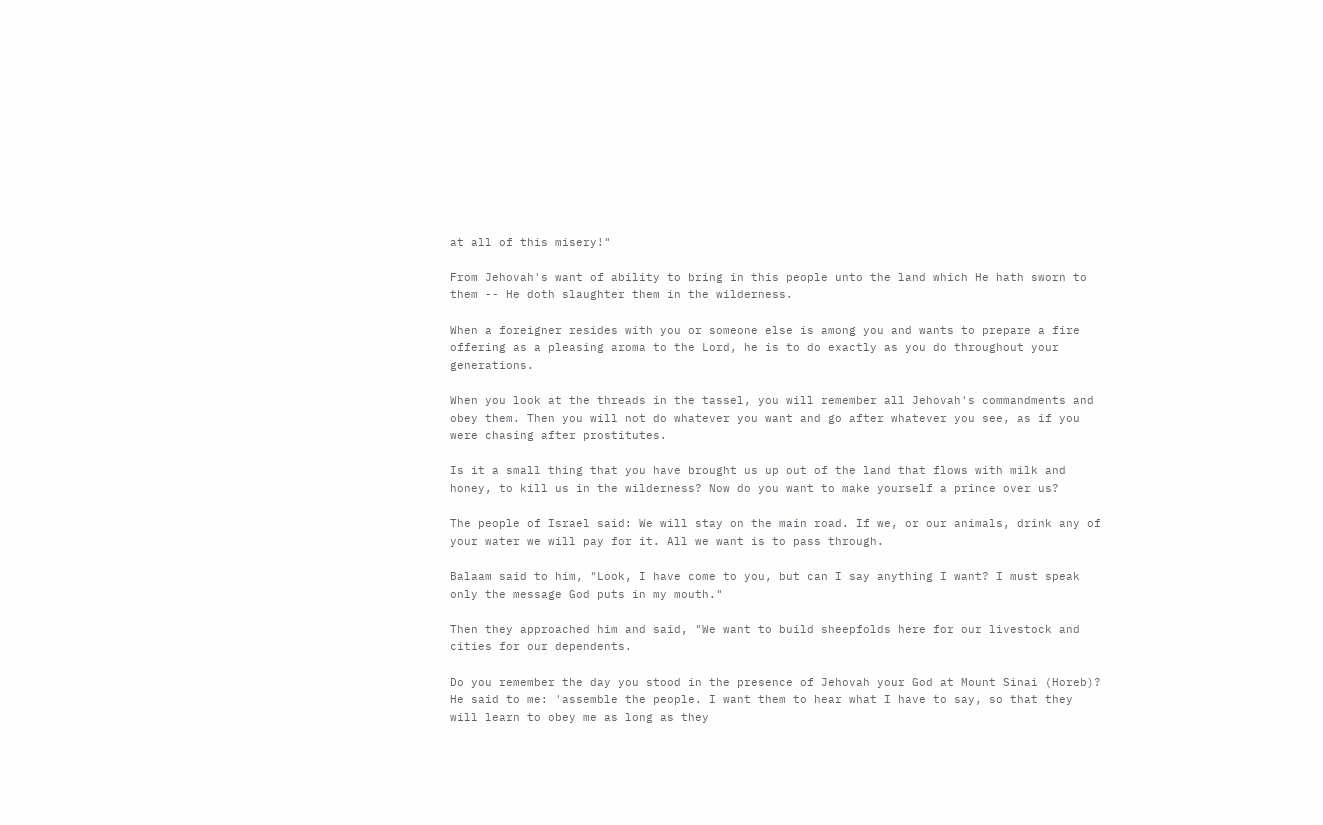at all of this misery!"

From Jehovah's want of ability to bring in this people unto the land which He hath sworn to them -- He doth slaughter them in the wilderness.

When a foreigner resides with you or someone else is among you and wants to prepare a fire offering as a pleasing aroma to the Lord, he is to do exactly as you do throughout your generations.

When you look at the threads in the tassel, you will remember all Jehovah's commandments and obey them. Then you will not do whatever you want and go after whatever you see, as if you were chasing after prostitutes.

Is it a small thing that you have brought us up out of the land that flows with milk and honey, to kill us in the wilderness? Now do you want to make yourself a prince over us?

The people of Israel said: We will stay on the main road. If we, or our animals, drink any of your water we will pay for it. All we want is to pass through.

Balaam said to him, "Look, I have come to you, but can I say anything I want? I must speak only the message God puts in my mouth."

Then they approached him and said, "We want to build sheepfolds here for our livestock and cities for our dependents.

Do you remember the day you stood in the presence of Jehovah your God at Mount Sinai (Horeb)? He said to me: 'assemble the people. I want them to hear what I have to say, so that they will learn to obey me as long as they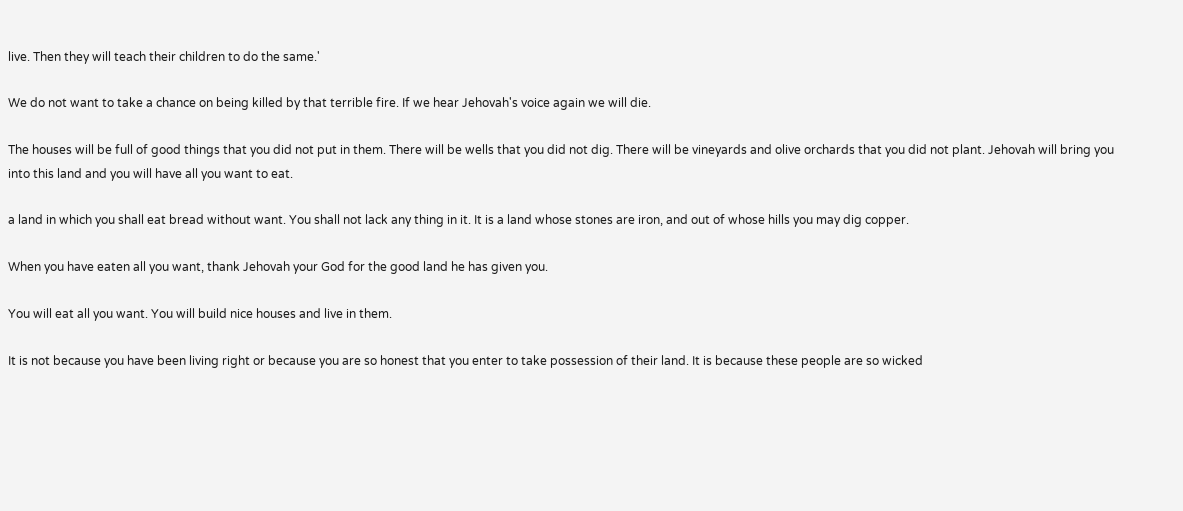live. Then they will teach their children to do the same.'

We do not want to take a chance on being killed by that terrible fire. If we hear Jehovah's voice again we will die.

The houses will be full of good things that you did not put in them. There will be wells that you did not dig. There will be vineyards and olive orchards that you did not plant. Jehovah will bring you into this land and you will have all you want to eat.

a land in which you shall eat bread without want. You shall not lack any thing in it. It is a land whose stones are iron, and out of whose hills you may dig copper.

When you have eaten all you want, thank Jehovah your God for the good land he has given you.

You will eat all you want. You will build nice houses and live in them.

It is not because you have been living right or because you are so honest that you enter to take possession of their land. It is because these people are so wicked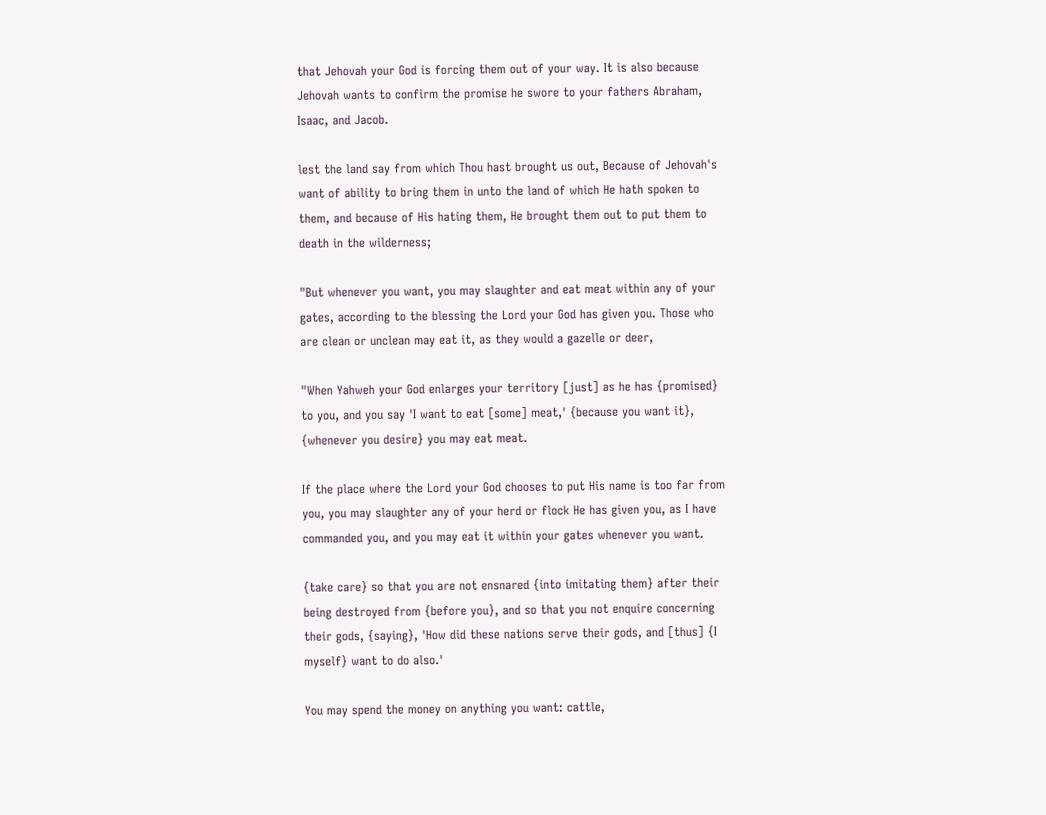that Jehovah your God is forcing them out of your way. It is also because Jehovah wants to confirm the promise he swore to your fathers Abraham, Isaac, and Jacob.

lest the land say from which Thou hast brought us out, Because of Jehovah's want of ability to bring them in unto the land of which He hath spoken to them, and because of His hating them, He brought them out to put them to death in the wilderness;

"But whenever you want, you may slaughter and eat meat within any of your gates, according to the blessing the Lord your God has given you. Those who are clean or unclean may eat it, as they would a gazelle or deer,

"When Yahweh your God enlarges your territory [just] as he has {promised} to you, and you say 'I want to eat [some] meat,' {because you want it}, {whenever you desire} you may eat meat.

If the place where the Lord your God chooses to put His name is too far from you, you may slaughter any of your herd or flock He has given you, as I have commanded you, and you may eat it within your gates whenever you want.

{take care} so that you are not ensnared {into imitating them} after their being destroyed from {before you}, and so that you not enquire concerning their gods, {saying}, 'How did these nations serve their gods, and [thus] {I myself} want to do also.'

You may spend the money on anything you want: cattle,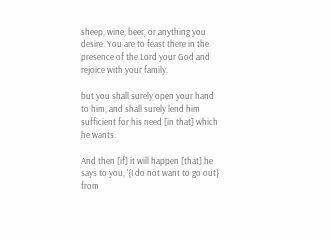sheep, wine, beer, or anything you desire. You are to feast there in the presence of the Lord your God and rejoice with your family.

but you shall surely open your hand to him, and shall surely lend him sufficient for his need [in that] which he wants.

And then [if] it will happen [that] he says to you, '{I do not want to go out} from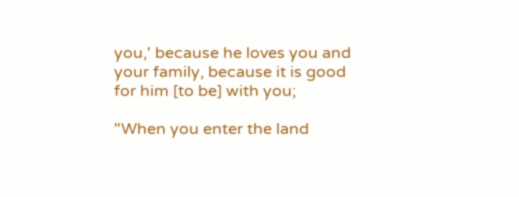you,' because he loves you and your family, because it is good for him [to be] with you;

"When you enter the land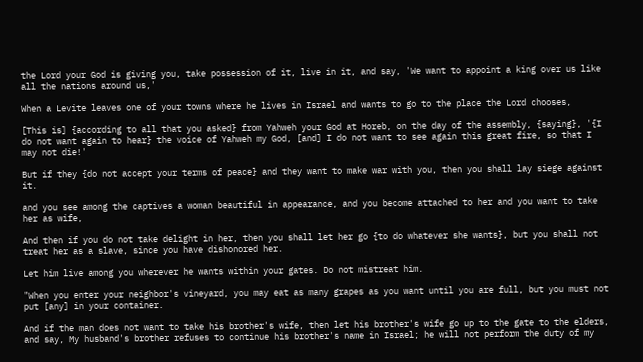the Lord your God is giving you, take possession of it, live in it, and say, 'We want to appoint a king over us like all the nations around us,'

When a Levite leaves one of your towns where he lives in Israel and wants to go to the place the Lord chooses,

[This is] {according to all that you asked} from Yahweh your God at Horeb, on the day of the assembly, {saying}, '{I do not want again to hear} the voice of Yahweh my God, [and] I do not want to see again this great fire, so that I may not die!'

But if they {do not accept your terms of peace} and they want to make war with you, then you shall lay siege against it.

and you see among the captives a woman beautiful in appearance, and you become attached to her and you want to take her as wife,

And then if you do not take delight in her, then you shall let her go {to do whatever she wants}, but you shall not treat her as a slave, since you have dishonored her.

Let him live among you wherever he wants within your gates. Do not mistreat him.

"When you enter your neighbor's vineyard, you may eat as many grapes as you want until you are full, but you must not put [any] in your container.

And if the man does not want to take his brother's wife, then let his brother's wife go up to the gate to the elders, and say, My husband's brother refuses to continue his brother's name in Israel; he will not perform the duty of my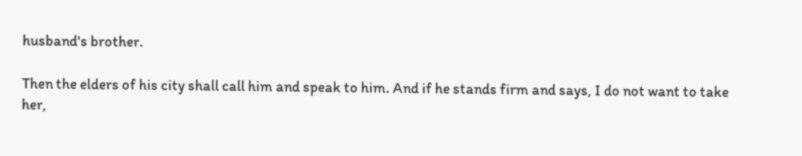husband's brother.

Then the elders of his city shall call him and speak to him. And if he stands firm and says, I do not want to take her,